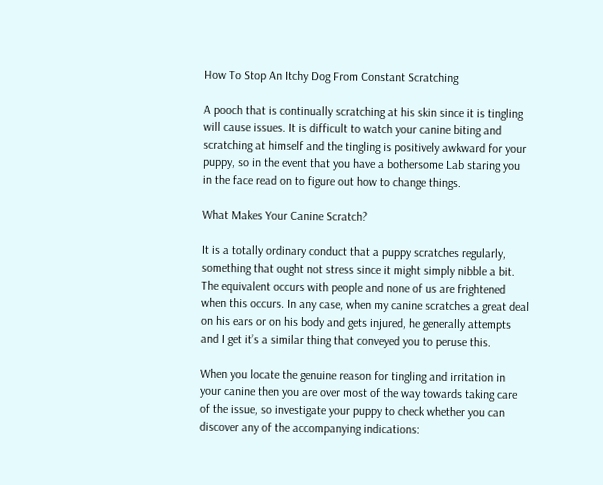How To Stop An Itchy Dog From Constant Scratching

A pooch that is continually scratching at his skin since it is tingling will cause issues. It is difficult to watch your canine biting and scratching at himself and the tingling is positively awkward for your puppy, so in the event that you have a bothersome Lab staring you in the face read on to figure out how to change things.

What Makes Your Canine Scratch?

It is a totally ordinary conduct that a puppy scratches regularly, something that ought not stress since it might simply nibble a bit. The equivalent occurs with people and none of us are frightened when this occurs. In any case, when my canine scratches a great deal on his ears or on his body and gets injured, he generally attempts and I get it’s a similar thing that conveyed you to peruse this.

When you locate the genuine reason for tingling and irritation in your canine then you are over most of the way towards taking care of the issue, so investigate your puppy to check whether you can discover any of the accompanying indications: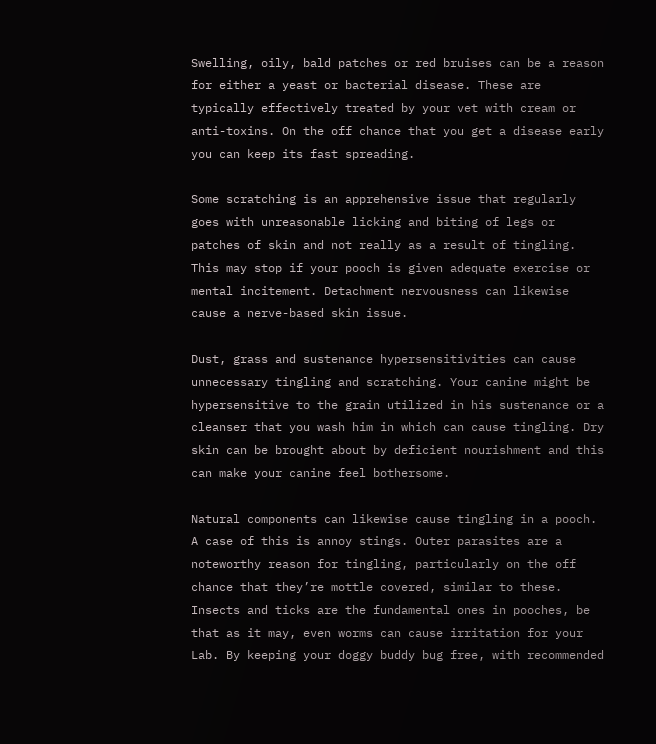Swelling, oily, bald patches or red bruises can be a reason for either a yeast or bacterial disease. These are typically effectively treated by your vet with cream or anti-toxins. On the off chance that you get a disease early you can keep its fast spreading.

Some scratching is an apprehensive issue that regularly goes with unreasonable licking and biting of legs or patches of skin and not really as a result of tingling. This may stop if your pooch is given adequate exercise or mental incitement. Detachment nervousness can likewise cause a nerve-based skin issue.

Dust, grass and sustenance hypersensitivities can cause unnecessary tingling and scratching. Your canine might be hypersensitive to the grain utilized in his sustenance or a cleanser that you wash him in which can cause tingling. Dry skin can be brought about by deficient nourishment and this can make your canine feel bothersome.

Natural components can likewise cause tingling in a pooch. A case of this is annoy stings. Outer parasites are a noteworthy reason for tingling, particularly on the off chance that they’re mottle covered, similar to these. Insects and ticks are the fundamental ones in pooches, be that as it may, even worms can cause irritation for your Lab. By keeping your doggy buddy bug free, with recommended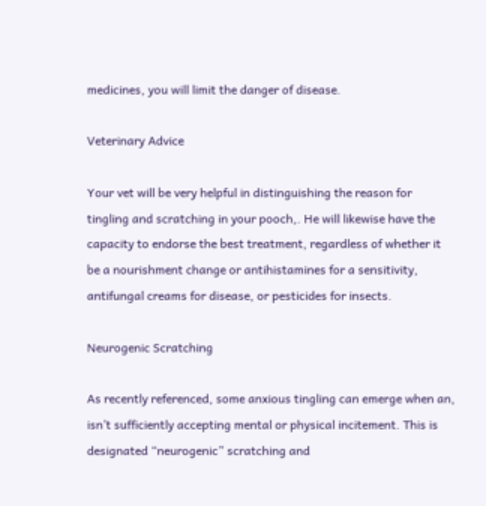medicines, you will limit the danger of disease.

Veterinary Advice

Your vet will be very helpful in distinguishing the reason for tingling and scratching in your pooch,. He will likewise have the capacity to endorse the best treatment, regardless of whether it be a nourishment change or antihistamines for a sensitivity, antifungal creams for disease, or pesticides for insects.

Neurogenic Scratching

As recently referenced, some anxious tingling can emerge when an, isn’t sufficiently accepting mental or physical incitement. This is designated “neurogenic” scratching and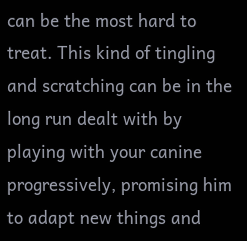can be the most hard to treat. This kind of tingling and scratching can be in the long run dealt with by playing with your canine progressively, promising him to adapt new things and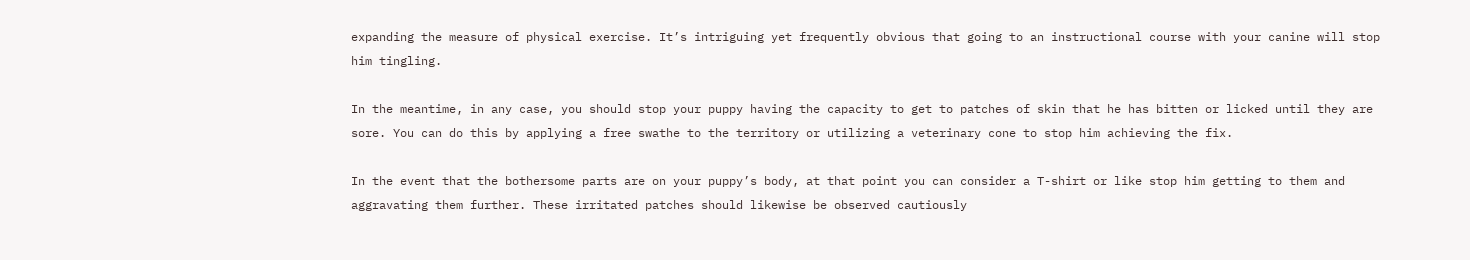expanding the measure of physical exercise. It’s intriguing yet frequently obvious that going to an instructional course with your canine will stop him tingling.

In the meantime, in any case, you should stop your puppy having the capacity to get to patches of skin that he has bitten or licked until they are sore. You can do this by applying a free swathe to the territory or utilizing a veterinary cone to stop him achieving the fix.

In the event that the bothersome parts are on your puppy’s body, at that point you can consider a T-shirt or like stop him getting to them and aggravating them further. These irritated patches should likewise be observed cautiously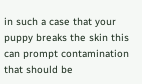in such a case that your puppy breaks the skin this can prompt contamination that should be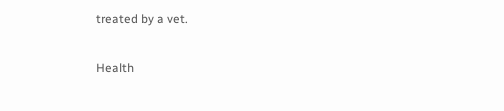treated by a vet.

Health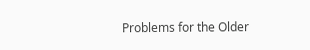Problems for the Older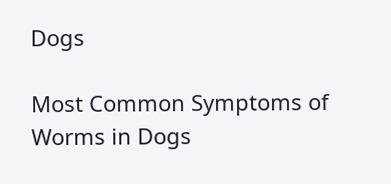Dogs

Most Common Symptoms of Worms in Dogs